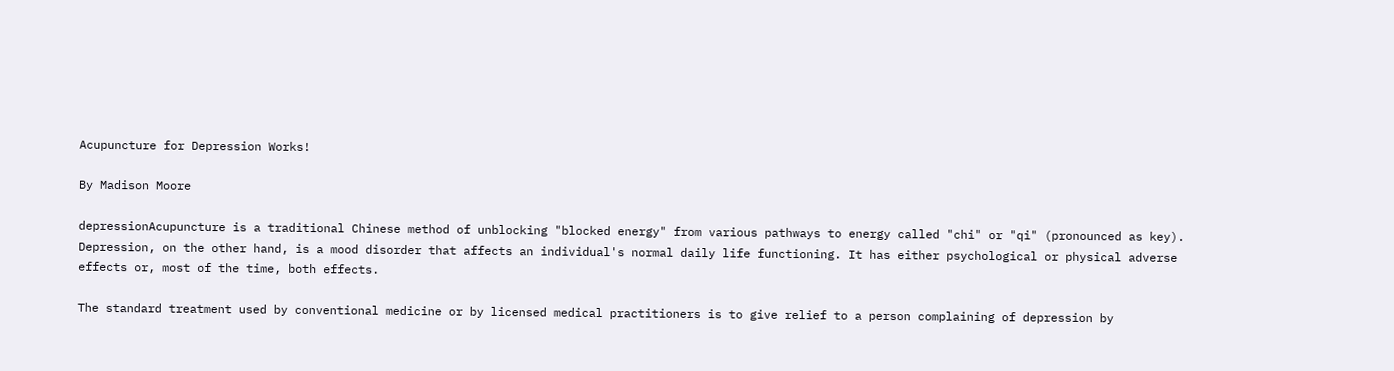Acupuncture for Depression Works!

By Madison Moore

depressionAcupuncture is a traditional Chinese method of unblocking "blocked energy" from various pathways to energy called "chi" or "qi" (pronounced as key). Depression, on the other hand, is a mood disorder that affects an individual's normal daily life functioning. It has either psychological or physical adverse effects or, most of the time, both effects.

The standard treatment used by conventional medicine or by licensed medical practitioners is to give relief to a person complaining of depression by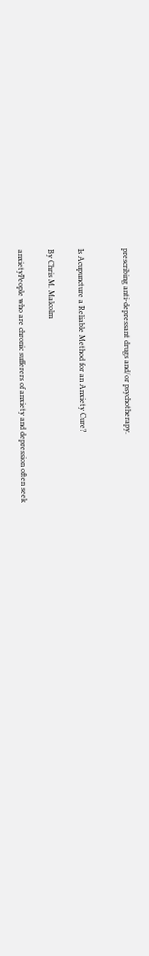prescribing anti-depressant drugs and/or psychotherapy.


Is Acupuncture a Reliable Method for an Anxiety Cure?

By Chris M. Malcolm

anxietyPeople who are chronic sufferers of anxiety and depression often seek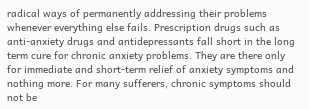radical ways of permanently addressing their problems whenever everything else fails. Prescription drugs such as anti-anxiety drugs and antidepressants fall short in the long term cure for chronic anxiety problems. They are there only for immediate and short-term relief of anxiety symptoms and nothing more. For many sufferers, chronic symptoms should not be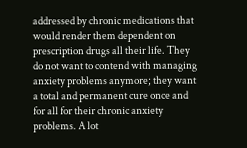addressed by chronic medications that would render them dependent on prescription drugs all their life. They do not want to contend with managing anxiety problems anymore; they want a total and permanent cure once and for all for their chronic anxiety problems. A lot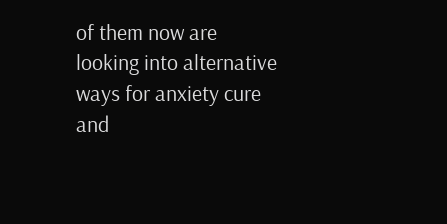of them now are looking into alternative ways for anxiety cure and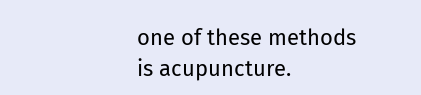one of these methods is acupuncture.